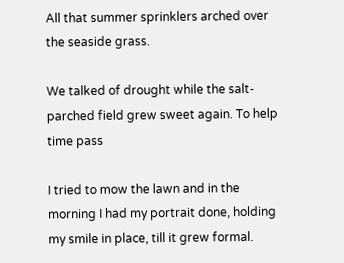All that summer sprinklers arched over the seaside grass.

We talked of drought while the salt-parched field grew sweet again. To help time pass

I tried to mow the lawn and in the morning I had my portrait done, holding my smile in place, till it grew formal.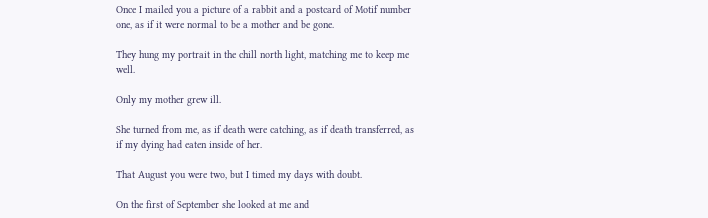Once I mailed you a picture of a rabbit and a postcard of Motif number one, as if it were normal to be a mother and be gone.

They hung my portrait in the chill north light, matching me to keep me well.

Only my mother grew ill.

She turned from me, as if death were catching, as if death transferred, as if my dying had eaten inside of her.

That August you were two, but I timed my days with doubt.

On the first of September she looked at me and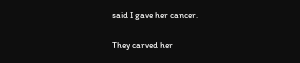said I gave her cancer.

They carved her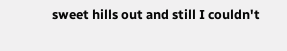sweet hills out and still I couldn't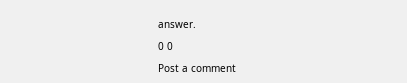answer.

0 0

Post a comment